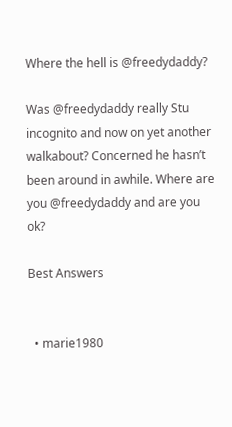Where the hell is @freedydaddy?

Was @freedydaddy really Stu incognito and now on yet another walkabout? Concerned he hasn’t been around in awhile. Where are you @freedydaddy and are you ok?

Best Answers


  • marie1980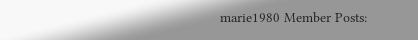marie1980 Member Posts: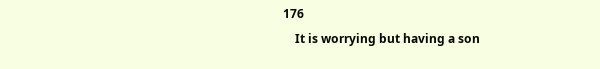176
    It is worrying but having a son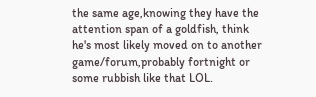the same age,knowing they have the attention span of a goldfish, think he's most likely moved on to another game/forum,probably fortnight or some rubbish like that LOL.